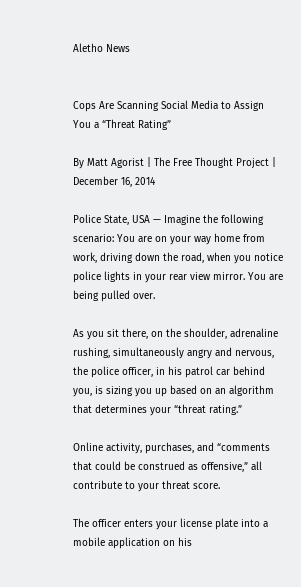Aletho News


Cops Are Scanning Social Media to Assign You a “Threat Rating”

By Matt Agorist | The Free Thought Project | December 16, 2014

Police State, USA — Imagine the following scenario: You are on your way home from work, driving down the road, when you notice police lights in your rear view mirror. You are being pulled over.

As you sit there, on the shoulder, adrenaline rushing, simultaneously angry and nervous, the police officer, in his patrol car behind you, is sizing you up based on an algorithm that determines your “threat rating.”

Online activity, purchases, and “comments that could be construed as offensive,” all contribute to your threat score.

The officer enters your license plate into a mobile application on his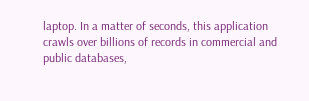laptop. In a matter of seconds, this application crawls over billions of records in commercial and public databases,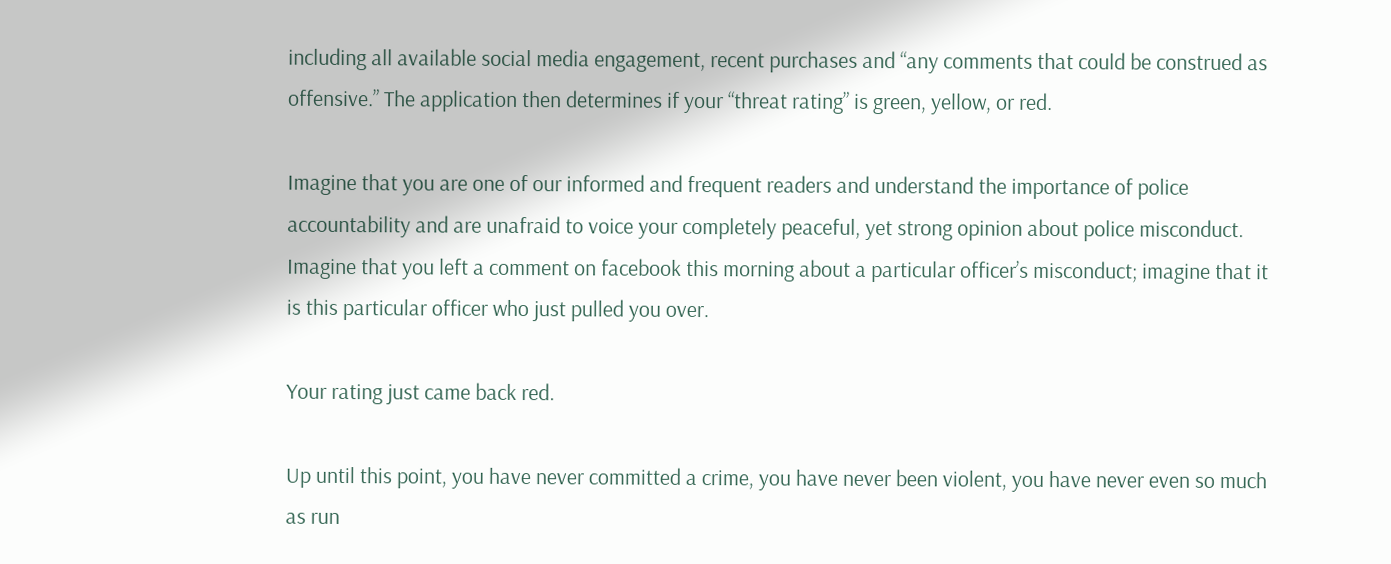including all available social media engagement, recent purchases and “any comments that could be construed as offensive.” The application then determines if your “threat rating” is green, yellow, or red.

Imagine that you are one of our informed and frequent readers and understand the importance of police accountability and are unafraid to voice your completely peaceful, yet strong opinion about police misconduct. Imagine that you left a comment on facebook this morning about a particular officer’s misconduct; imagine that it is this particular officer who just pulled you over.

Your rating just came back red.

Up until this point, you have never committed a crime, you have never been violent, you have never even so much as run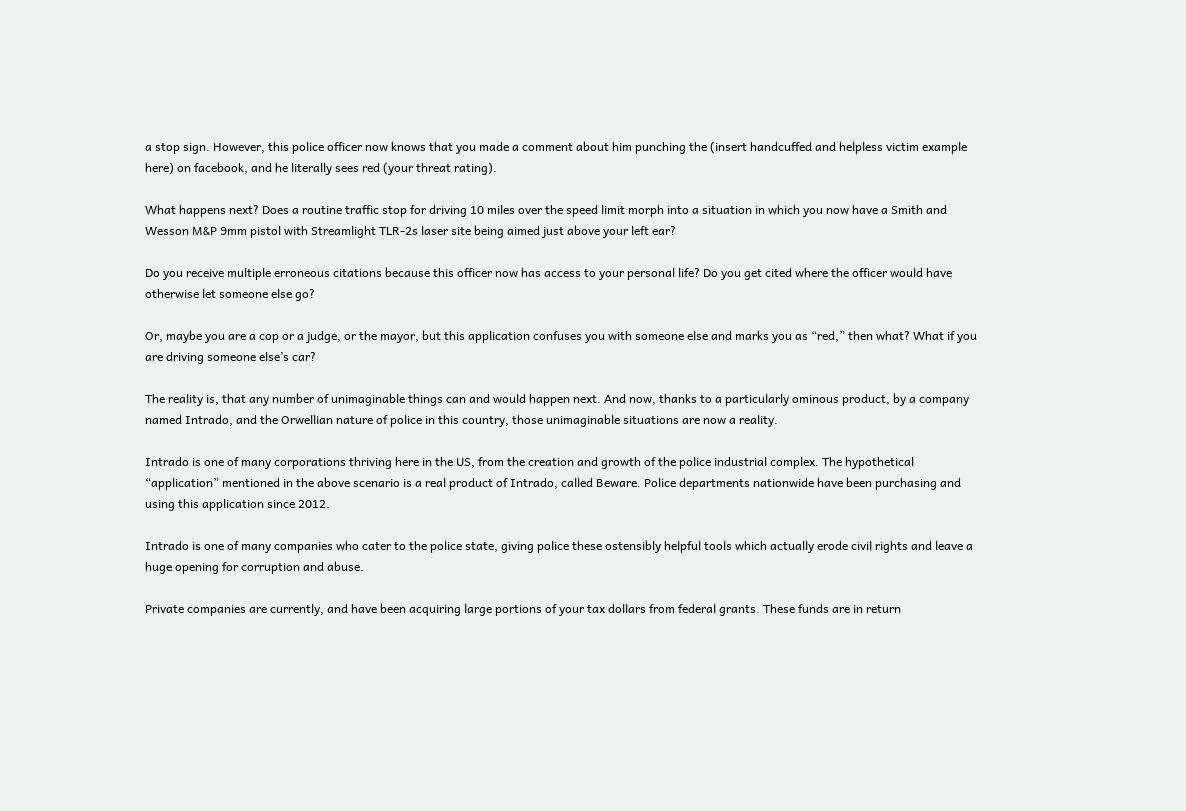a stop sign. However, this police officer now knows that you made a comment about him punching the (insert handcuffed and helpless victim example here) on facebook, and he literally sees red (your threat rating).

What happens next? Does a routine traffic stop for driving 10 miles over the speed limit morph into a situation in which you now have a Smith and Wesson M&P 9mm pistol with Streamlight TLR-2s laser site being aimed just above your left ear?

Do you receive multiple erroneous citations because this officer now has access to your personal life? Do you get cited where the officer would have otherwise let someone else go?

Or, maybe you are a cop or a judge, or the mayor, but this application confuses you with someone else and marks you as “red,” then what? What if you are driving someone else’s car?

The reality is, that any number of unimaginable things can and would happen next. And now, thanks to a particularly ominous product, by a company named Intrado, and the Orwellian nature of police in this country, those unimaginable situations are now a reality.

Intrado is one of many corporations thriving here in the US, from the creation and growth of the police industrial complex. The hypothetical “application” mentioned in the above scenario is a real product of Intrado, called Beware. Police departments nationwide have been purchasing and using this application since 2012.

Intrado is one of many companies who cater to the police state, giving police these ostensibly helpful tools which actually erode civil rights and leave a huge opening for corruption and abuse.

Private companies are currently, and have been acquiring large portions of your tax dollars from federal grants. These funds are in return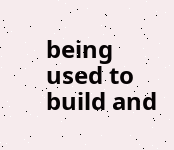being used to build and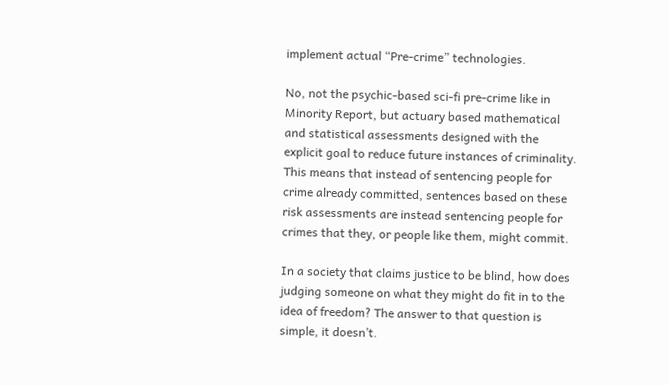implement actual “Pre-crime” technologies.

No, not the psychic-based sci-fi pre-crime like in Minority Report, but actuary based mathematical and statistical assessments designed with the explicit goal to reduce future instances of criminality. This means that instead of sentencing people for crime already committed, sentences based on these risk assessments are instead sentencing people for crimes that they, or people like them, might commit.

In a society that claims justice to be blind, how does judging someone on what they might do fit in to the idea of freedom? The answer to that question is simple, it doesn’t.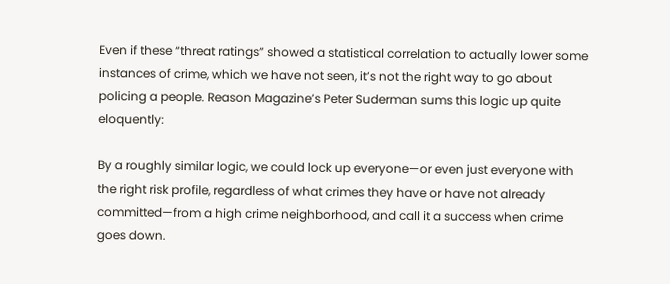Even if these “threat ratings” showed a statistical correlation to actually lower some instances of crime, which we have not seen, it’s not the right way to go about policing a people. Reason Magazine’s Peter Suderman sums this logic up quite eloquently:

By a roughly similar logic, we could lock up everyone—or even just everyone with the right risk profile, regardless of what crimes they have or have not already committed—from a high crime neighborhood, and call it a success when crime goes down.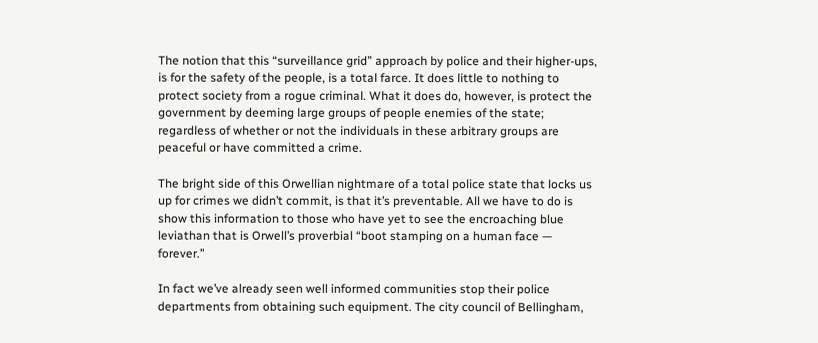The notion that this “surveillance grid” approach by police and their higher-ups, is for the safety of the people, is a total farce. It does little to nothing to protect society from a rogue criminal. What it does do, however, is protect the government by deeming large groups of people enemies of the state; regardless of whether or not the individuals in these arbitrary groups are peaceful or have committed a crime.

The bright side of this Orwellian nightmare of a total police state that locks us up for crimes we didn’t commit, is that it’s preventable. All we have to do is show this information to those who have yet to see the encroaching blue leviathan that is Orwell’s proverbial “boot stamping on a human face — forever.”

In fact we’ve already seen well informed communities stop their police departments from obtaining such equipment. The city council of Bellingham,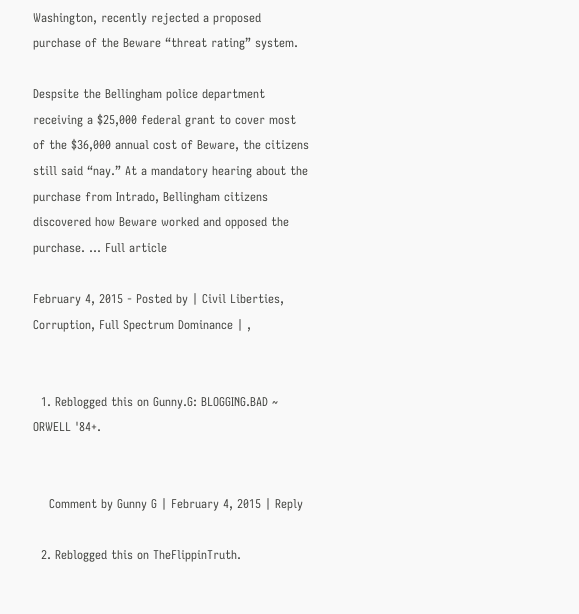Washington, recently rejected a proposed purchase of the Beware “threat rating” system.

Despsite the Bellingham police department receiving a $25,000 federal grant to cover most of the $36,000 annual cost of Beware, the citizens still said “nay.” At a mandatory hearing about the purchase from Intrado, Bellingham citizens discovered how Beware worked and opposed the purchase. … Full article

February 4, 2015 - Posted by | Civil Liberties, Corruption, Full Spectrum Dominance | ,


  1. Reblogged this on Gunny.G: BLOGGING.BAD ~ ORWELL '84+.


    Comment by Gunny G | February 4, 2015 | Reply

  2. Reblogged this on TheFlippinTruth.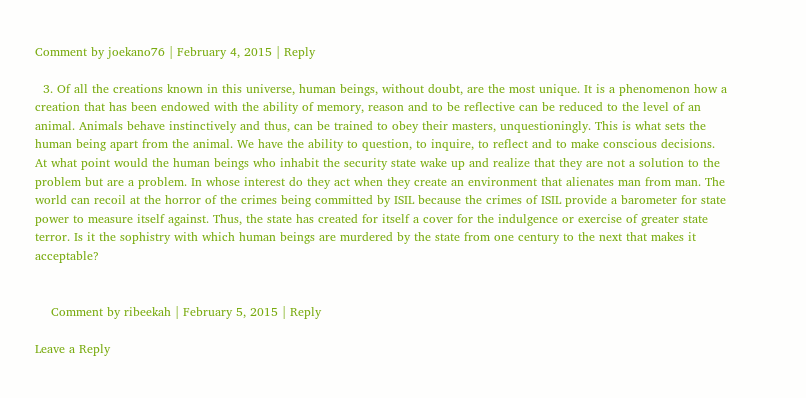Comment by joekano76 | February 4, 2015 | Reply

  3. Of all the creations known in this universe, human beings, without doubt, are the most unique. It is a phenomenon how a creation that has been endowed with the ability of memory, reason and to be reflective can be reduced to the level of an animal. Animals behave instinctively and thus, can be trained to obey their masters, unquestioningly. This is what sets the human being apart from the animal. We have the ability to question, to inquire, to reflect and to make conscious decisions. At what point would the human beings who inhabit the security state wake up and realize that they are not a solution to the problem but are a problem. In whose interest do they act when they create an environment that alienates man from man. The world can recoil at the horror of the crimes being committed by ISIL because the crimes of ISIL provide a barometer for state power to measure itself against. Thus, the state has created for itself a cover for the indulgence or exercise of greater state terror. Is it the sophistry with which human beings are murdered by the state from one century to the next that makes it acceptable?


    Comment by ribeekah | February 5, 2015 | Reply

Leave a Reply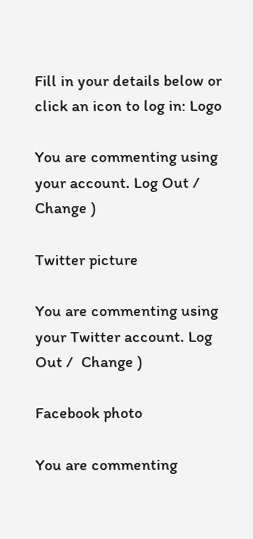Fill in your details below or click an icon to log in: Logo

You are commenting using your account. Log Out /  Change )

Twitter picture

You are commenting using your Twitter account. Log Out /  Change )

Facebook photo

You are commenting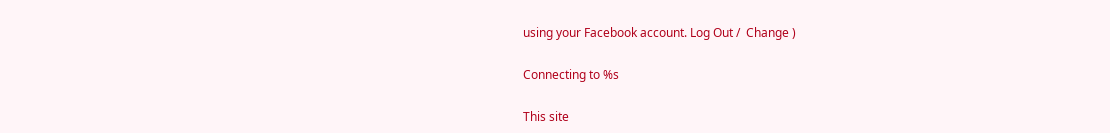using your Facebook account. Log Out /  Change )

Connecting to %s

This site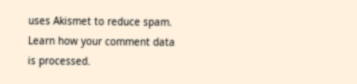uses Akismet to reduce spam. Learn how your comment data is processed.